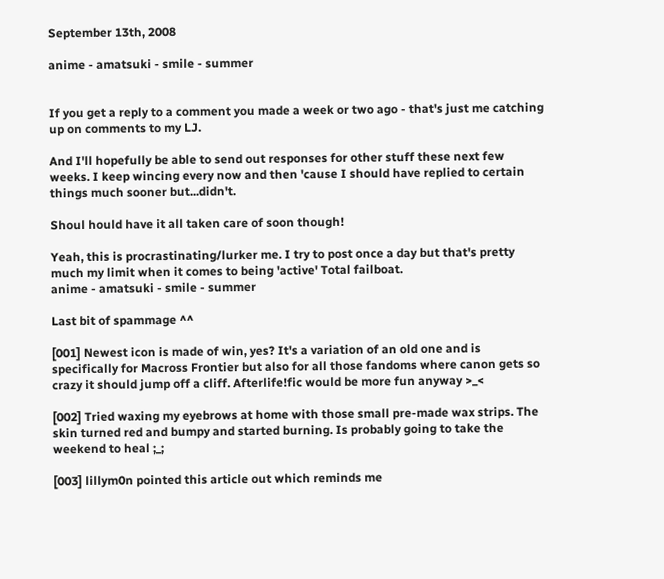September 13th, 2008

anime - amatsuki - smile - summer


If you get a reply to a comment you made a week or two ago - that's just me catching up on comments to my LJ.

And I'll hopefully be able to send out responses for other stuff these next few weeks. I keep wincing every now and then 'cause I should have replied to certain things much sooner but...didn't.

Shoul hould have it all taken care of soon though!

Yeah, this is procrastinating/lurker me. I try to post once a day but that's pretty much my limit when it comes to being 'active' Total failboat.
anime - amatsuki - smile - summer

Last bit of spammage ^^

[001] Newest icon is made of win, yes? It's a variation of an old one and is specifically for Macross Frontier but also for all those fandoms where canon gets so crazy it should jump off a cliff. Afterlife!fic would be more fun anyway >_<

[002] Tried waxing my eyebrows at home with those small pre-made wax strips. The skin turned red and bumpy and started burning. Is probably going to take the weekend to heal ;_;

[003] lillym0n pointed this article out which reminds me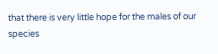that there is very little hope for the males of our species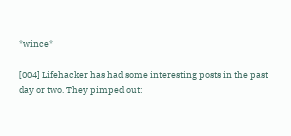*wince*

[004] Lifehacker has had some interesting posts in the past day or two. They pimped out: